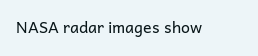NASA radar images show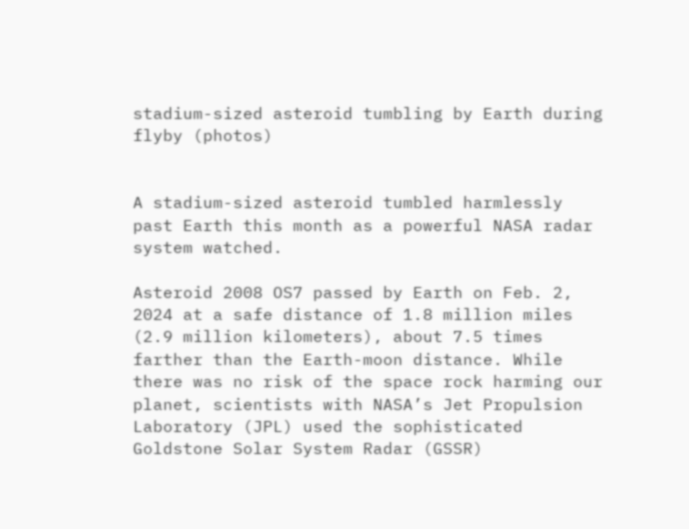stadium-sized asteroid tumbling by Earth during flyby (photos)


A stadium-sized asteroid tumbled harmlessly past Earth this month as a powerful NASA radar system watched.

Asteroid 2008 OS7 passed by Earth on Feb. 2, 2024 at a safe distance of 1.8 million miles (2.9 million kilometers), about 7.5 times farther than the Earth-moon distance. While there was no risk of the space rock harming our planet, scientists with NASA’s Jet Propulsion Laboratory (JPL) used the sophisticated Goldstone Solar System Radar (GSSR)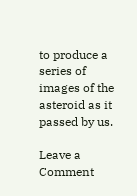to produce a series of images of the asteroid as it passed by us.

Leave a Comment